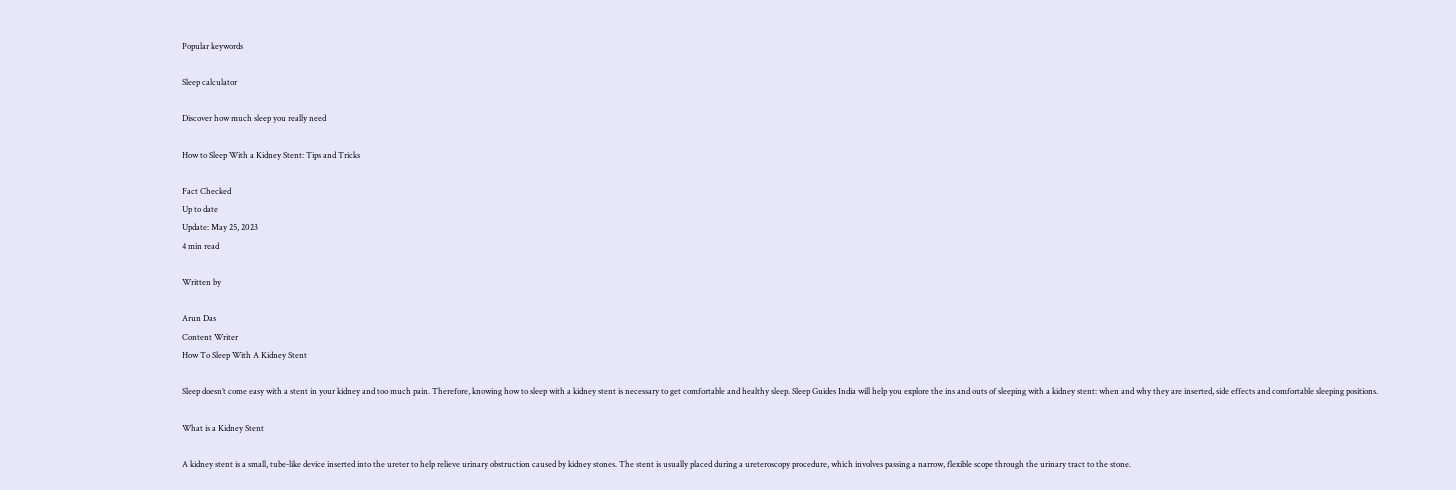Popular keywords

Sleep calculator

Discover how much sleep you really need

How to Sleep With a Kidney Stent: Tips and Tricks

Fact Checked
Up to date
Update: May 25, 2023
4 min read

Written by

Arun Das
Content Writer
How To Sleep With A Kidney Stent

Sleep doesn’t come easy with a stent in your kidney and too much pain. Therefore, knowing how to sleep with a kidney stent is necessary to get comfortable and healthy sleep. Sleep Guides India will help you explore the ins and outs of sleeping with a kidney stent: when and why they are inserted, side effects and comfortable sleeping positions.

What is a Kidney Stent

A kidney stent is a small, tube-like device inserted into the ureter to help relieve urinary obstruction caused by kidney stones. The stent is usually placed during a ureteroscopy procedure, which involves passing a narrow, flexible scope through the urinary tract to the stone.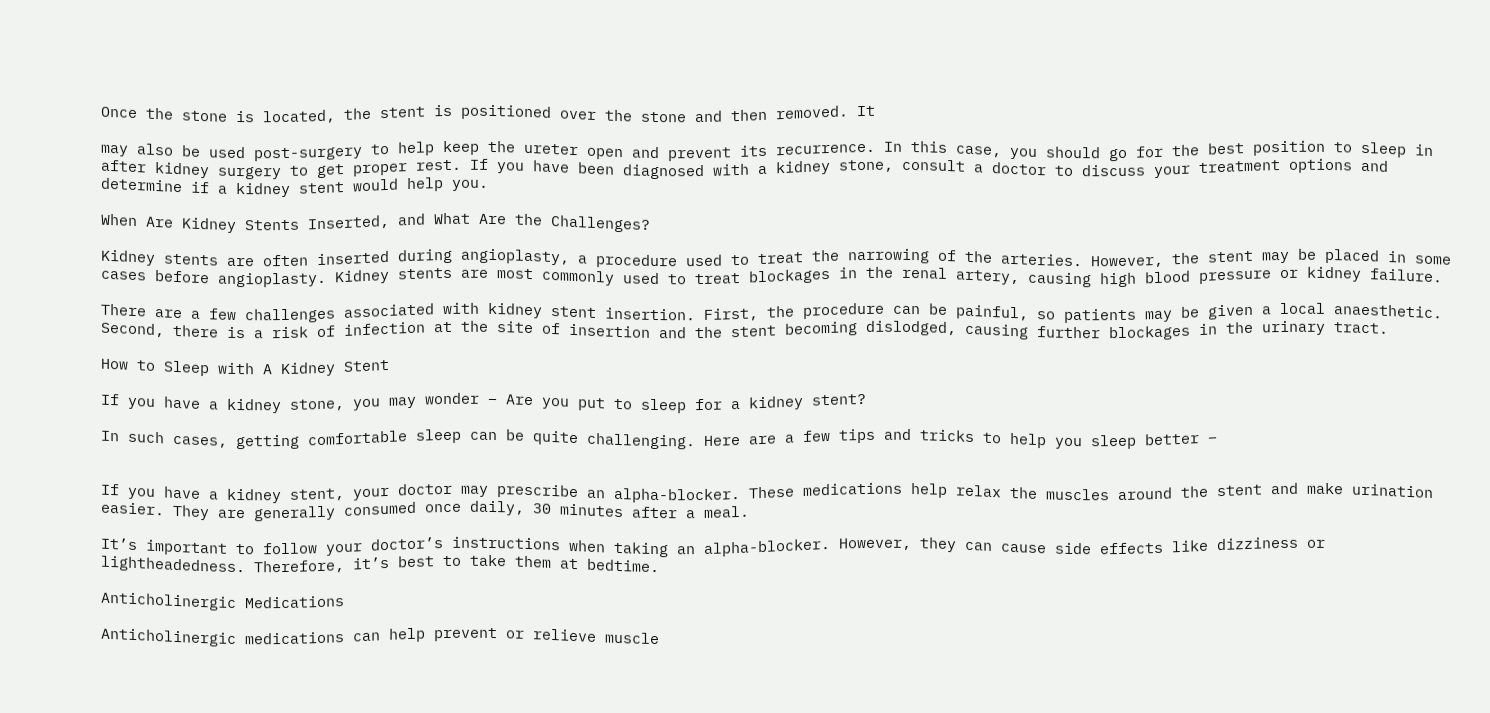Once the stone is located, the stent is positioned over the stone and then removed. It

may also be used post-surgery to help keep the ureter open and prevent its recurrence. In this case, you should go for the best position to sleep in after kidney surgery to get proper rest. If you have been diagnosed with a kidney stone, consult a doctor to discuss your treatment options and determine if a kidney stent would help you.

When Are Kidney Stents Inserted, and What Are the Challenges?

Kidney stents are often inserted during angioplasty, a procedure used to treat the narrowing of the arteries. However, the stent may be placed in some cases before angioplasty. Kidney stents are most commonly used to treat blockages in the renal artery, causing high blood pressure or kidney failure.

There are a few challenges associated with kidney stent insertion. First, the procedure can be painful, so patients may be given a local anaesthetic. Second, there is a risk of infection at the site of insertion and the stent becoming dislodged, causing further blockages in the urinary tract.

How to Sleep with A Kidney Stent

If you have a kidney stone, you may wonder – Are you put to sleep for a kidney stent?

In such cases, getting comfortable sleep can be quite challenging. Here are a few tips and tricks to help you sleep better –


If you have a kidney stent, your doctor may prescribe an alpha-blocker. These medications help relax the muscles around the stent and make urination easier. They are generally consumed once daily, 30 minutes after a meal.

It’s important to follow your doctor’s instructions when taking an alpha-blocker. However, they can cause side effects like dizziness or lightheadedness. Therefore, it’s best to take them at bedtime.

Anticholinergic Medications

Anticholinergic medications can help prevent or relieve muscle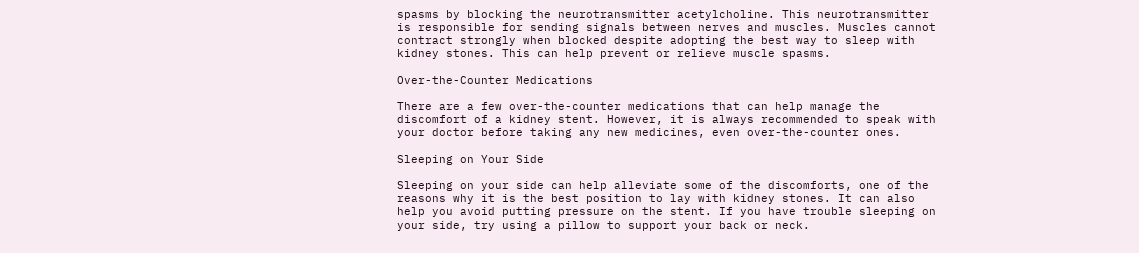spasms by blocking the neurotransmitter acetylcholine. This neurotransmitter is responsible for sending signals between nerves and muscles. Muscles cannot contract strongly when blocked despite adopting the best way to sleep with kidney stones. This can help prevent or relieve muscle spasms.

Over-the-Counter Medications

There are a few over-the-counter medications that can help manage the discomfort of a kidney stent. However, it is always recommended to speak with your doctor before taking any new medicines, even over-the-counter ones.

Sleeping on Your Side

Sleeping on your side can help alleviate some of the discomforts, one of the reasons why it is the best position to lay with kidney stones. It can also help you avoid putting pressure on the stent. If you have trouble sleeping on your side, try using a pillow to support your back or neck.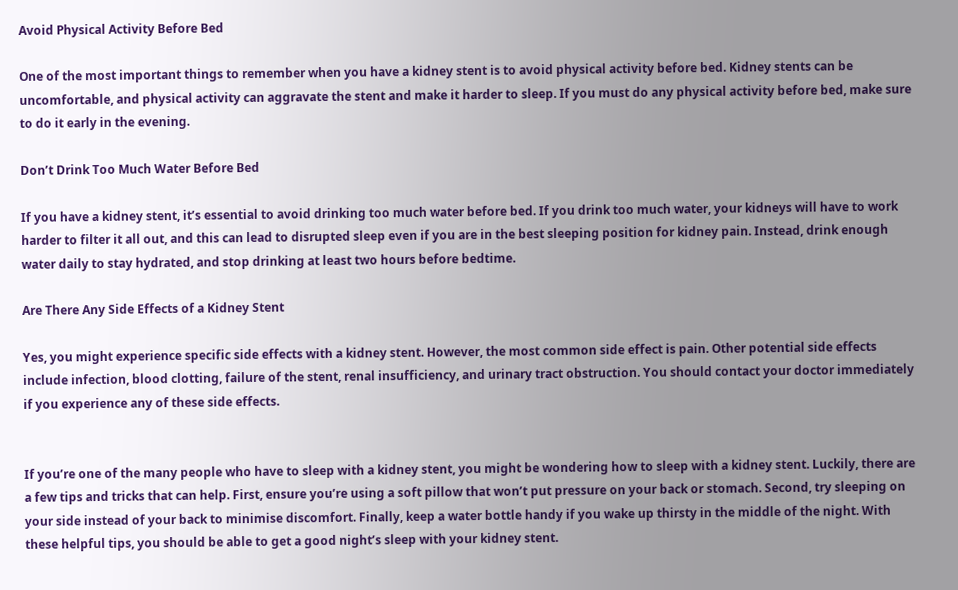Avoid Physical Activity Before Bed

One of the most important things to remember when you have a kidney stent is to avoid physical activity before bed. Kidney stents can be uncomfortable, and physical activity can aggravate the stent and make it harder to sleep. If you must do any physical activity before bed, make sure to do it early in the evening.

Don’t Drink Too Much Water Before Bed

If you have a kidney stent, it’s essential to avoid drinking too much water before bed. If you drink too much water, your kidneys will have to work harder to filter it all out, and this can lead to disrupted sleep even if you are in the best sleeping position for kidney pain. Instead, drink enough water daily to stay hydrated, and stop drinking at least two hours before bedtime.

Are There Any Side Effects of a Kidney Stent

Yes, you might experience specific side effects with a kidney stent. However, the most common side effect is pain. Other potential side effects include infection, blood clotting, failure of the stent, renal insufficiency, and urinary tract obstruction. You should contact your doctor immediately if you experience any of these side effects.


If you’re one of the many people who have to sleep with a kidney stent, you might be wondering how to sleep with a kidney stent. Luckily, there are a few tips and tricks that can help. First, ensure you’re using a soft pillow that won’t put pressure on your back or stomach. Second, try sleeping on your side instead of your back to minimise discomfort. Finally, keep a water bottle handy if you wake up thirsty in the middle of the night. With these helpful tips, you should be able to get a good night’s sleep with your kidney stent.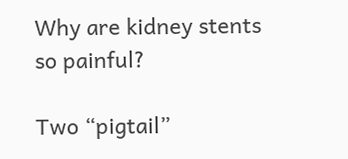Why are kidney stents so painful?

Two “pigtail”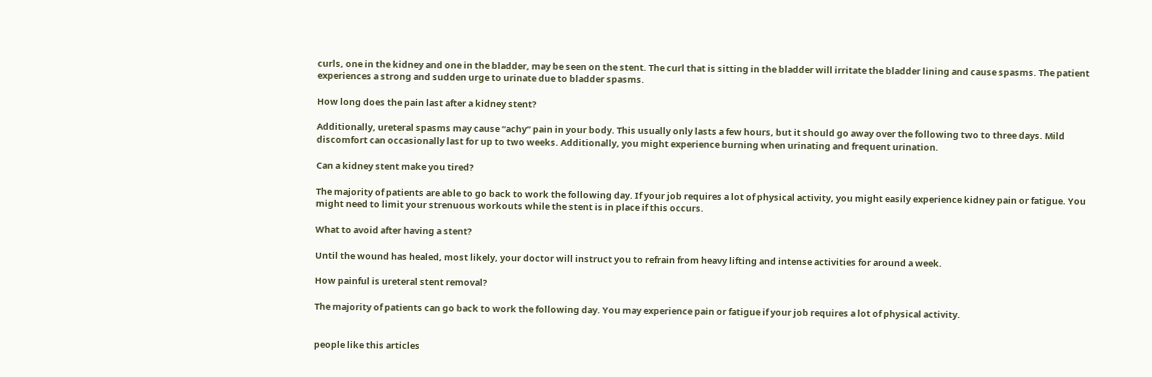curls, one in the kidney and one in the bladder, may be seen on the stent. The curl that is sitting in the bladder will irritate the bladder lining and cause spasms. The patient experiences a strong and sudden urge to urinate due to bladder spasms.

How long does the pain last after a kidney stent?

Additionally, ureteral spasms may cause “achy” pain in your body. This usually only lasts a few hours, but it should go away over the following two to three days. Mild discomfort can occasionally last for up to two weeks. Additionally, you might experience burning when urinating and frequent urination.

Can a kidney stent make you tired?

The majority of patients are able to go back to work the following day. If your job requires a lot of physical activity, you might easily experience kidney pain or fatigue. You might need to limit your strenuous workouts while the stent is in place if this occurs.

What to avoid after having a stent?

Until the wound has healed, most likely, your doctor will instruct you to refrain from heavy lifting and intense activities for around a week.

How painful is ureteral stent removal?

The majority of patients can go back to work the following day. You may experience pain or fatigue if your job requires a lot of physical activity.


people like this articles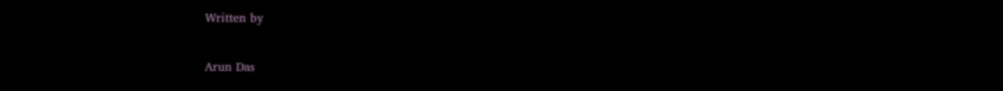Written by

Arun Das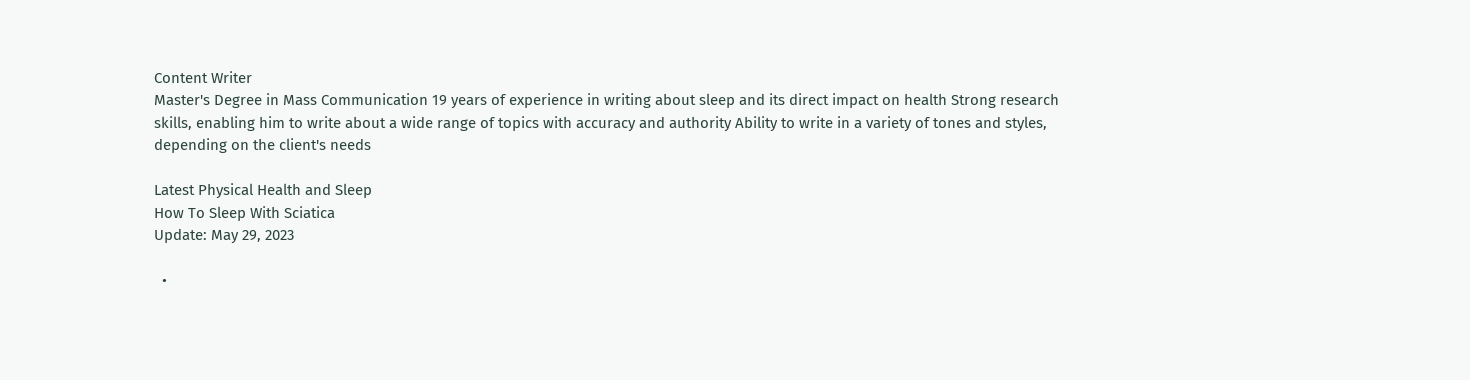Content Writer
Master's Degree in Mass Communication 19 years of experience in writing about sleep and its direct impact on health Strong research skills, enabling him to write about a wide range of topics with accuracy and authority Ability to write in a variety of tones and styles, depending on the client's needs

Latest Physical Health and Sleep
How To Sleep With Sciatica
Update: May 29, 2023

  •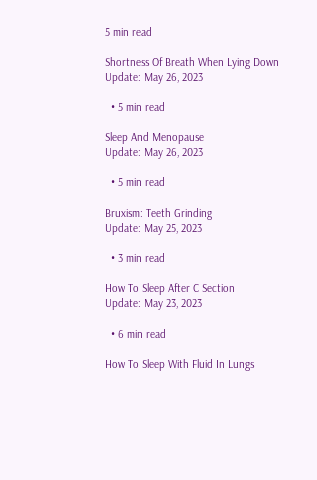5 min read

Shortness Of Breath When Lying Down
Update: May 26, 2023

  • 5 min read

Sleep And Menopause
Update: May 26, 2023

  • 5 min read

Bruxism: Teeth Grinding
Update: May 25, 2023

  • 3 min read

How To Sleep After C Section
Update: May 23, 2023

  • 6 min read

How To Sleep With Fluid In Lungs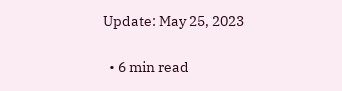Update: May 25, 2023

  • 6 min read